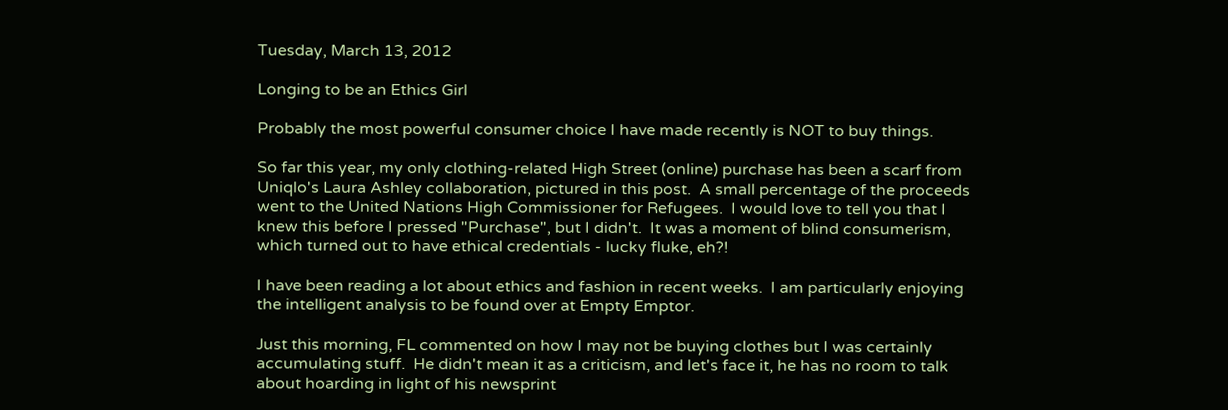Tuesday, March 13, 2012

Longing to be an Ethics Girl

Probably the most powerful consumer choice I have made recently is NOT to buy things.

So far this year, my only clothing-related High Street (online) purchase has been a scarf from Uniqlo's Laura Ashley collaboration, pictured in this post.  A small percentage of the proceeds went to the United Nations High Commissioner for Refugees.  I would love to tell you that I knew this before I pressed "Purchase", but I didn't.  It was a moment of blind consumerism, which turned out to have ethical credentials - lucky fluke, eh?!

I have been reading a lot about ethics and fashion in recent weeks.  I am particularly enjoying the intelligent analysis to be found over at Empty Emptor.

Just this morning, FL commented on how I may not be buying clothes but I was certainly accumulating stuff.  He didn't mean it as a criticism, and let's face it, he has no room to talk about hoarding in light of his newsprint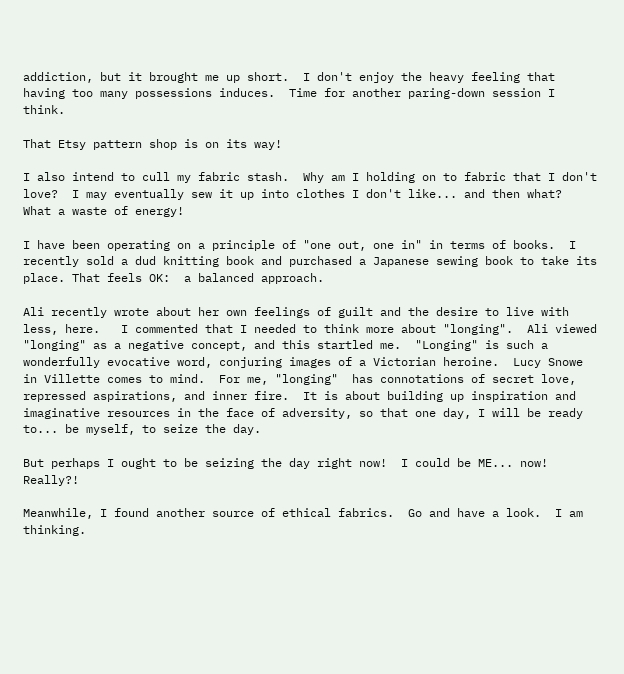addiction, but it brought me up short.  I don't enjoy the heavy feeling that having too many possessions induces.  Time for another paring-down session I think.

That Etsy pattern shop is on its way!

I also intend to cull my fabric stash.  Why am I holding on to fabric that I don't love?  I may eventually sew it up into clothes I don't like... and then what?  What a waste of energy!

I have been operating on a principle of "one out, one in" in terms of books.  I recently sold a dud knitting book and purchased a Japanese sewing book to take its place. That feels OK:  a balanced approach.

Ali recently wrote about her own feelings of guilt and the desire to live with less, here.   I commented that I needed to think more about "longing".  Ali viewed "longing" as a negative concept, and this startled me.  "Longing" is such a wonderfully evocative word, conjuring images of a Victorian heroine.  Lucy Snowe in Villette comes to mind.  For me, "longing"  has connotations of secret love, repressed aspirations, and inner fire.  It is about building up inspiration and imaginative resources in the face of adversity, so that one day, I will be ready to... be myself, to seize the day.

But perhaps I ought to be seizing the day right now!  I could be ME... now! Really?!

Meanwhile, I found another source of ethical fabrics.  Go and have a look.  I am thinking.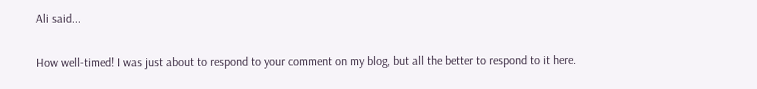Ali said...

How well-timed! I was just about to respond to your comment on my blog, but all the better to respond to it here.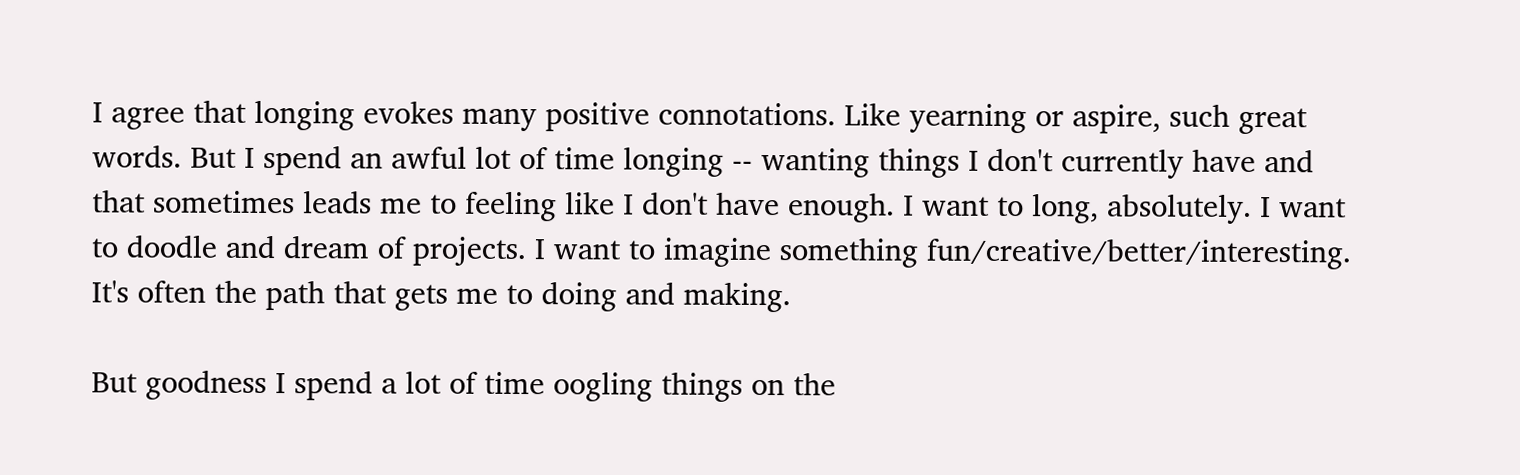I agree that longing evokes many positive connotations. Like yearning or aspire, such great words. But I spend an awful lot of time longing -- wanting things I don't currently have and that sometimes leads me to feeling like I don't have enough. I want to long, absolutely. I want to doodle and dream of projects. I want to imagine something fun/creative/better/interesting. It's often the path that gets me to doing and making.

But goodness I spend a lot of time oogling things on the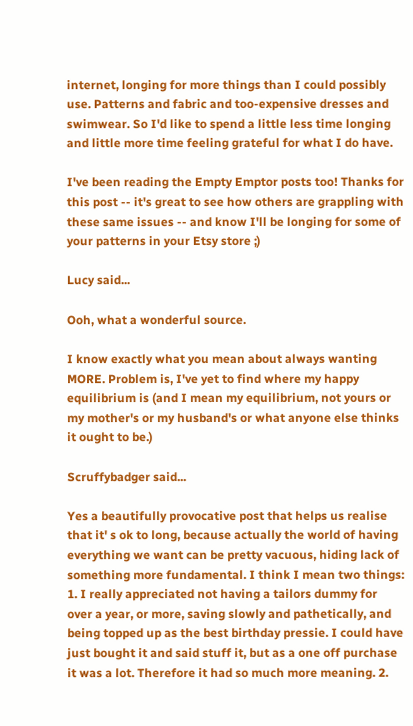internet, longing for more things than I could possibly use. Patterns and fabric and too-expensive dresses and swimwear. So I'd like to spend a little less time longing and little more time feeling grateful for what I do have.

I've been reading the Empty Emptor posts too! Thanks for this post -- it's great to see how others are grappling with these same issues -- and know I'll be longing for some of your patterns in your Etsy store ;)

Lucy said...

Ooh, what a wonderful source.

I know exactly what you mean about always wanting MORE. Problem is, I've yet to find where my happy equilibrium is (and I mean my equilibrium, not yours or my mother's or my husband's or what anyone else thinks it ought to be.)

Scruffybadger said...

Yes a beautifully provocative post that helps us realise that it' s ok to long, because actually the world of having everything we want can be pretty vacuous, hiding lack of something more fundamental. I think I mean two things: 1. I really appreciated not having a tailors dummy for over a year, or more, saving slowly and pathetically, and being topped up as the best birthday pressie. I could have just bought it and said stuff it, but as a one off purchase it was a lot. Therefore it had so much more meaning. 2.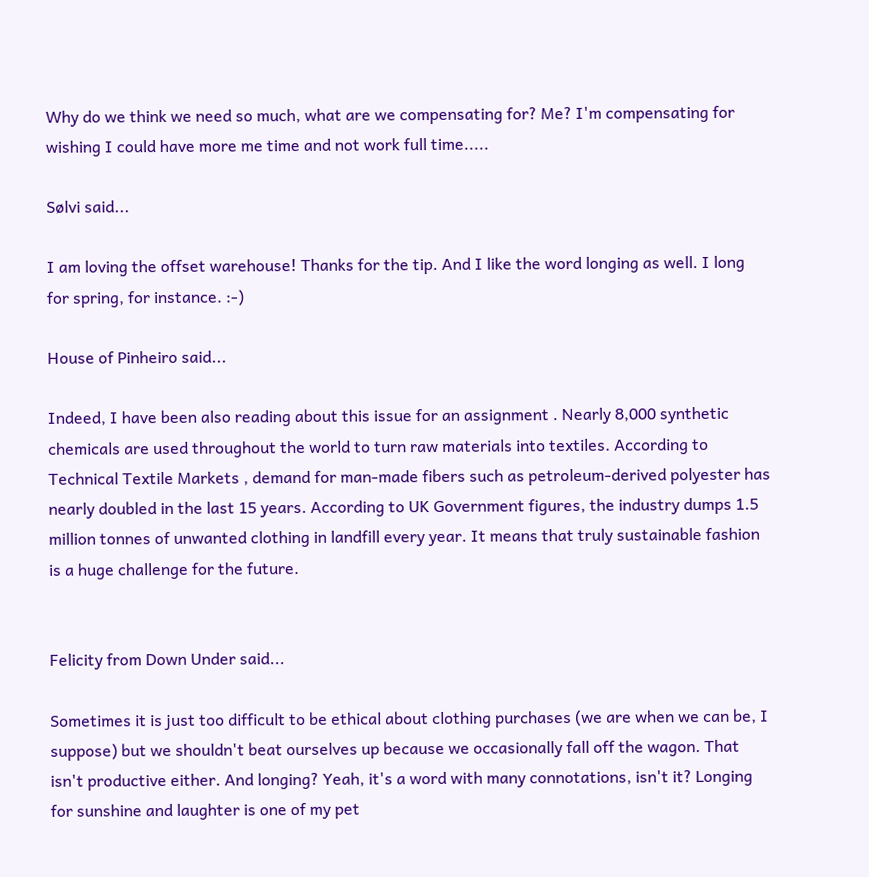Why do we think we need so much, what are we compensating for? Me? I'm compensating for wishing I could have more me time and not work full time.....

Sølvi said...

I am loving the offset warehouse! Thanks for the tip. And I like the word longing as well. I long for spring, for instance. :-)

House of Pinheiro said...

Indeed, I have been also reading about this issue for an assignment . Nearly 8,000 synthetic chemicals are used throughout the world to turn raw materials into textiles. According to Technical Textile Markets , demand for man-made fibers such as petroleum-derived polyester has nearly doubled in the last 15 years. According to UK Government figures, the industry dumps 1.5 million tonnes of unwanted clothing in landfill every year. It means that truly sustainable fashion is a huge challenge for the future.


Felicity from Down Under said...

Sometimes it is just too difficult to be ethical about clothing purchases (we are when we can be, I suppose) but we shouldn't beat ourselves up because we occasionally fall off the wagon. That isn't productive either. And longing? Yeah, it's a word with many connotations, isn't it? Longing for sunshine and laughter is one of my pet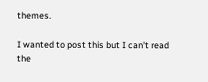themes.

I wanted to post this but I can't read the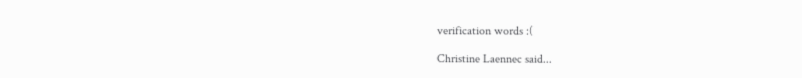verification words :(

Christine Laennec said...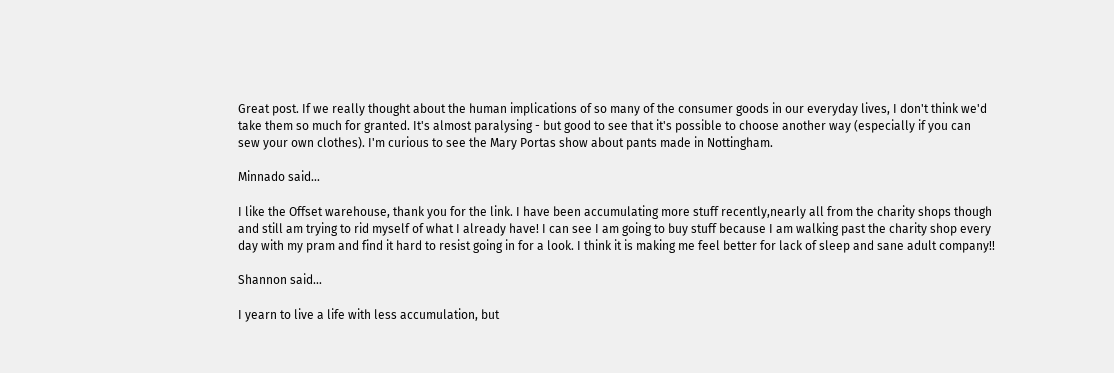Great post. If we really thought about the human implications of so many of the consumer goods in our everyday lives, I don't think we'd take them so much for granted. It's almost paralysing - but good to see that it's possible to choose another way (especially if you can sew your own clothes). I'm curious to see the Mary Portas show about pants made in Nottingham.

Minnado said...

I like the Offset warehouse, thank you for the link. I have been accumulating more stuff recently,nearly all from the charity shops though and still am trying to rid myself of what I already have! I can see I am going to buy stuff because I am walking past the charity shop every day with my pram and find it hard to resist going in for a look. I think it is making me feel better for lack of sleep and sane adult company!!

Shannon said...

I yearn to live a life with less accumulation, but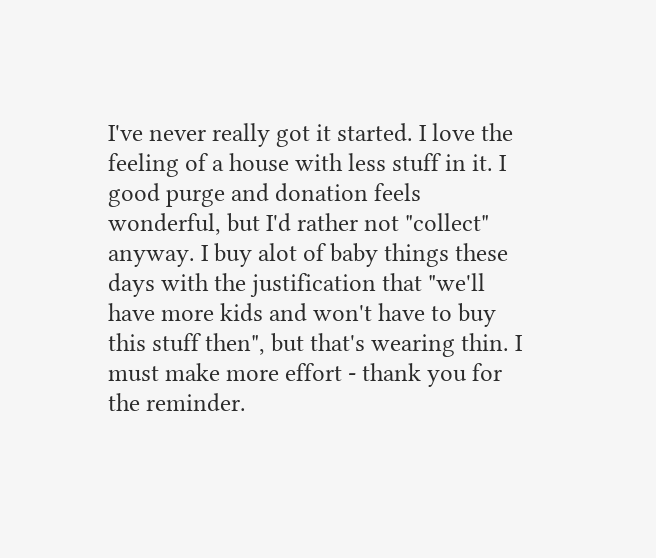I've never really got it started. I love the feeling of a house with less stuff in it. I good purge and donation feels wonderful, but I'd rather not "collect" anyway. I buy alot of baby things these days with the justification that "we'll have more kids and won't have to buy this stuff then", but that's wearing thin. I must make more effort - thank you for the reminder.